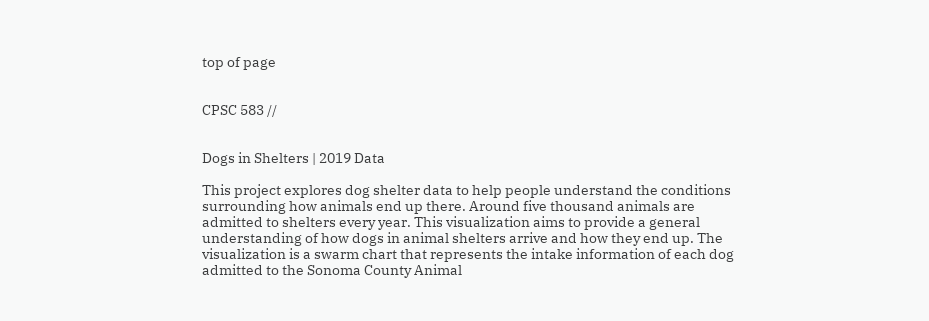top of page


CPSC 583 //


Dogs in Shelters | 2019 Data

This project explores dog shelter data to help people understand the conditions surrounding how animals end up there. Around five thousand animals are admitted to shelters every year. This visualization aims to provide a general understanding of how dogs in animal shelters arrive and how they end up. The visualization is a swarm chart that represents the intake information of each dog admitted to the Sonoma County Animal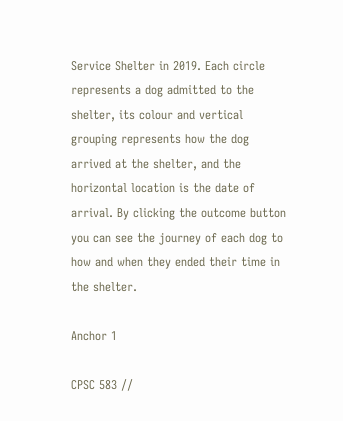Service Shelter in 2019. Each circle represents a dog admitted to the shelter, its colour and vertical grouping represents how the dog arrived at the shelter, and the horizontal location is the date of arrival. By clicking the outcome button you can see the journey of each dog to how and when they ended their time in the shelter.

Anchor 1

CPSC 583 //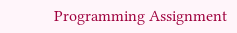Programming Assignment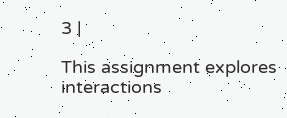3 |

This assignment explores interactions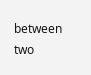between two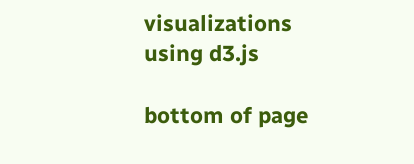visualizations using d3.js

bottom of page